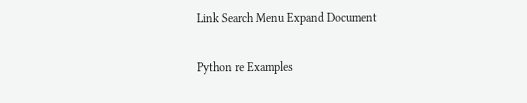Link Search Menu Expand Document

Python re Examples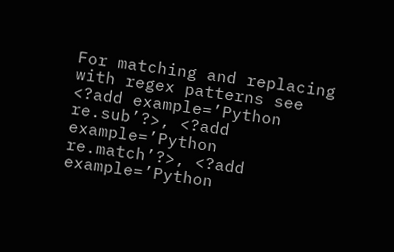For matching and replacing with regex patterns see <?add example=’Python re.sub’?>, <?add example=’Python re.match’?>, <?add example=’Python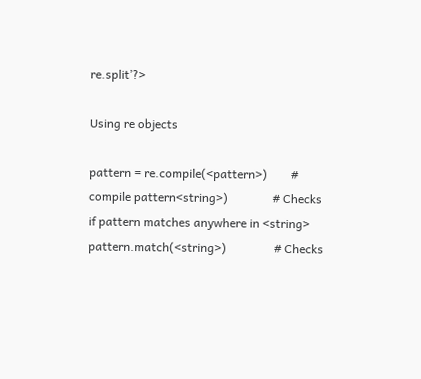re.split’?>

Using re objects

pattern = re.compile(<pattern>)        # compile pattern<string>)               # Checks if pattern matches anywhere in <string>
pattern.match(<string>)                # Checks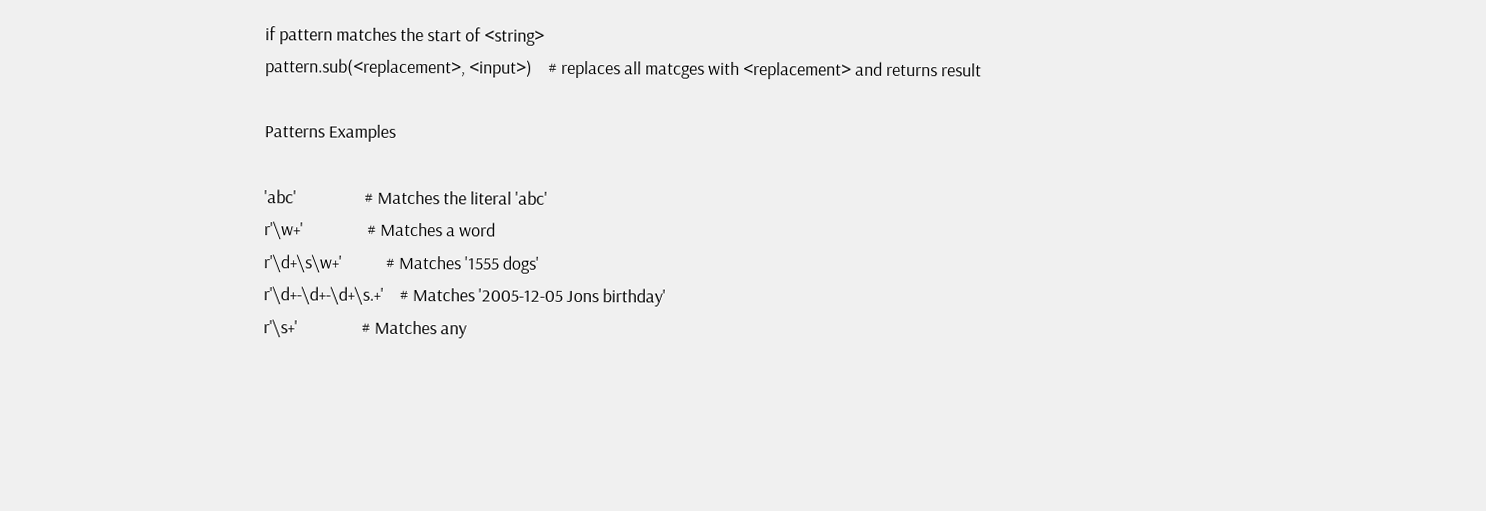if pattern matches the start of <string>
pattern.sub(<replacement>, <input>)    # replaces all matcges with <replacement> and returns result

Patterns Examples

'abc'                 # Matches the literal 'abc'
r'\w+'                # Matches a word
r'\d+\s\w+'           # Matches '1555 dogs'
r'\d+-\d+-\d+\s.+'    # Matches '2005-12-05 Jons birthday'
r'\s+'                # Matches any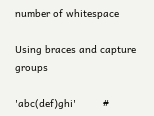number of whitespace

Using braces and capture groups

'abc(def)ghi'         #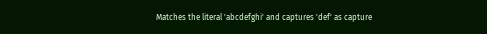Matches the literal 'abcdefghi' and captures 'def' as capture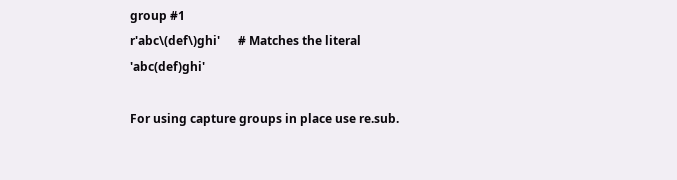group #1
r'abc\(def\)ghi'      # Matches the literal 'abc(def)ghi'

For using capture groups in place use re.sub.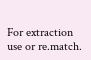For extraction use or re.match.